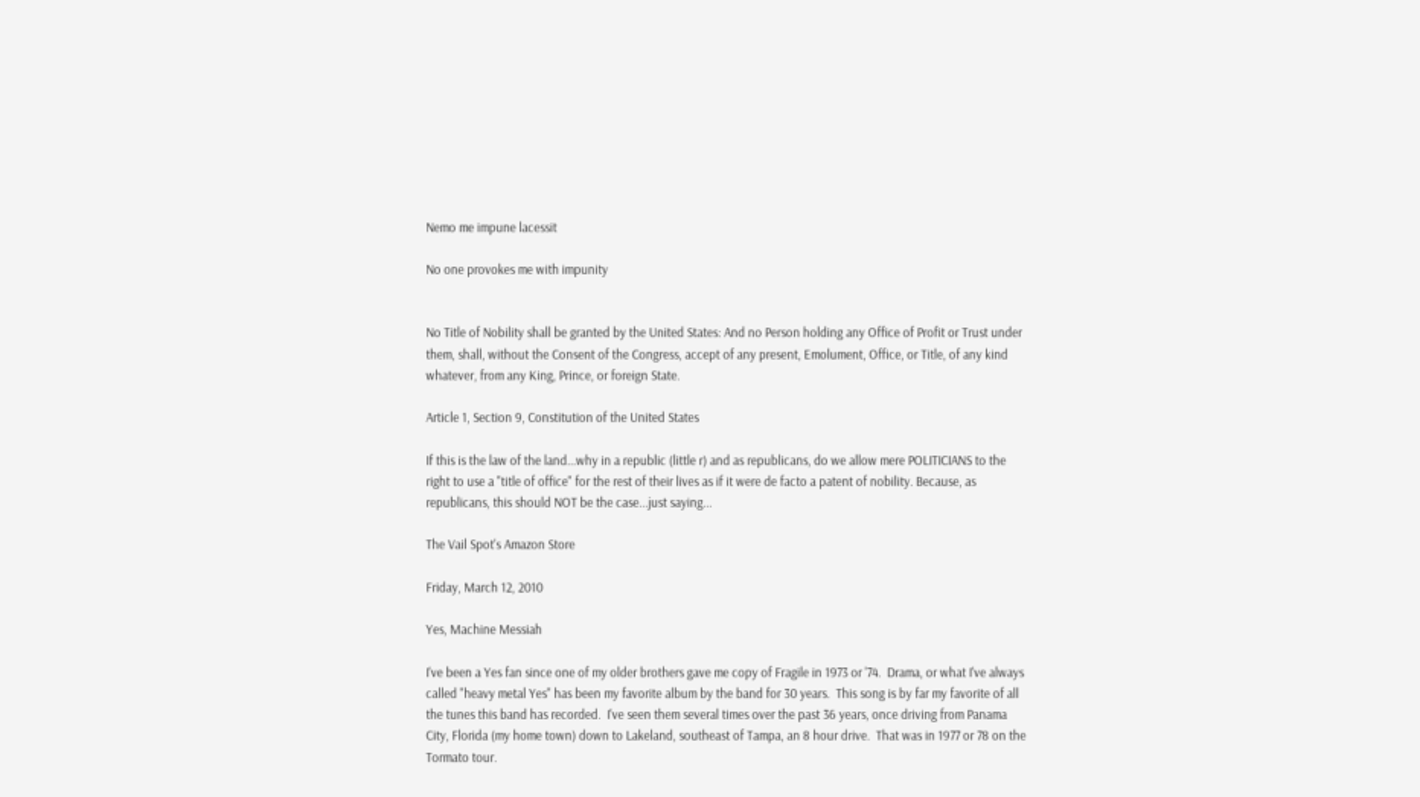Nemo me impune lacessit

No one provokes me with impunity


No Title of Nobility shall be granted by the United States: And no Person holding any Office of Profit or Trust under them, shall, without the Consent of the Congress, accept of any present, Emolument, Office, or Title, of any kind whatever, from any King, Prince, or foreign State.

Article 1, Section 9, Constitution of the United States

If this is the law of the land...why in a republic (little r) and as republicans, do we allow mere POLITICIANS to the right to use a "title of office" for the rest of their lives as if it were de facto a patent of nobility. Because, as republicans, this should NOT be the case...just saying...

The Vail Spot's Amazon Store

Friday, March 12, 2010

Yes, Machine Messiah

I've been a Yes fan since one of my older brothers gave me copy of Fragile in 1973 or '74.  Drama, or what I've always called "heavy metal Yes" has been my favorite album by the band for 30 years.  This song is by far my favorite of all the tunes this band has recorded.  I've seen them several times over the past 36 years, once driving from Panama City, Florida (my home town) down to Lakeland, southeast of Tampa, an 8 hour drive.  That was in 1977 or 78 on the Tormato tour.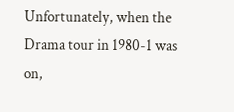Unfortunately, when the Drama tour in 1980-1 was on,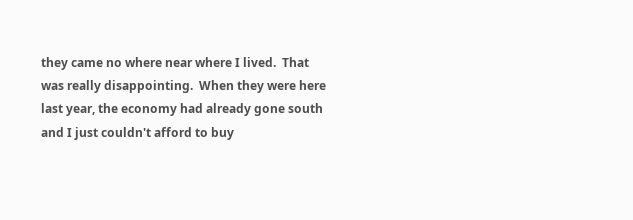they came no where near where I lived.  That was really disappointing.  When they were here last year, the economy had already gone south and I just couldn't afford to buy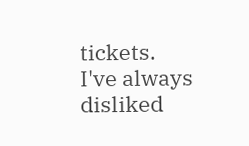tickets.  I've always disliked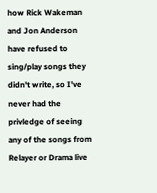how Rick Wakeman and Jon Anderson have refused to sing/play songs they didn't write, so I've never had the privledge of seeing any of the songs from Relayer or Drama live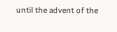until the advent of the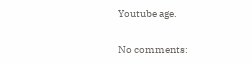Youtube age.

No comments: